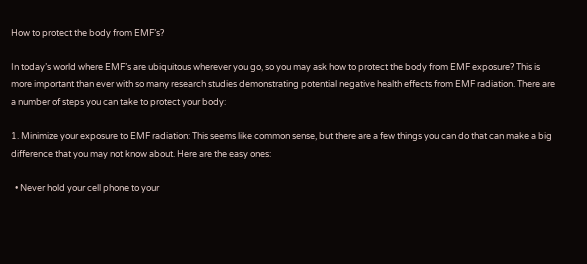How to protect the body from EMF’s?

In today’s world where EMF’s are ubiquitous wherever you go, so you may ask how to protect the body from EMF exposure? This is more important than ever with so many research studies demonstrating potential negative health effects from EMF radiation. There are a number of steps you can take to protect your body:

1. Minimize your exposure to EMF radiation: This seems like common sense, but there are a few things you can do that can make a big difference that you may not know about. Here are the easy ones:

  • Never hold your cell phone to your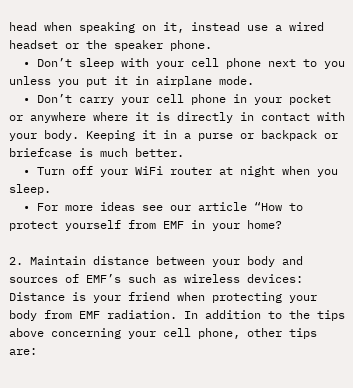head when speaking on it, instead use a wired headset or the speaker phone.
  • Don’t sleep with your cell phone next to you unless you put it in airplane mode.
  • Don’t carry your cell phone in your pocket or anywhere where it is directly in contact with your body. Keeping it in a purse or backpack or briefcase is much better.
  • Turn off your WiFi router at night when you sleep.
  • For more ideas see our article “How to protect yourself from EMF in your home?

2. Maintain distance between your body and sources of EMF’s such as wireless devices: Distance is your friend when protecting your body from EMF radiation. In addition to the tips above concerning your cell phone, other tips are: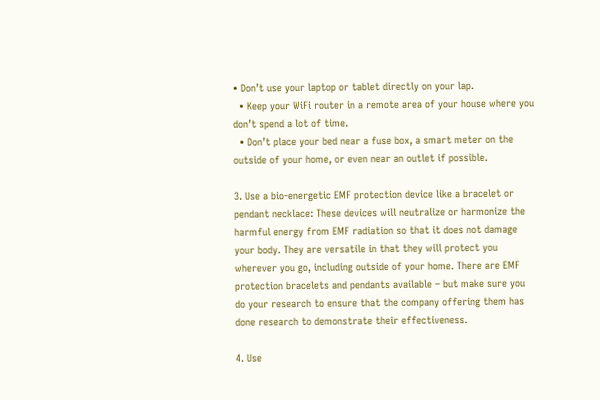• Don’t use your laptop or tablet directly on your lap.
  • Keep your WiFi router in a remote area of your house where you don’t spend a lot of time.
  • Don’t place your bed near a fuse box, a smart meter on the outside of your home, or even near an outlet if possible.

3. Use a bio-energetic EMF protection device like a bracelet or pendant necklace: These devices will neutralize or harmonize the harmful energy from EMF radiation so that it does not damage your body. They are versatile in that they will protect you wherever you go, including outside of your home. There are EMF protection bracelets and pendants available – but make sure you do your research to ensure that the company offering them has done research to demonstrate their effectiveness.

4. Use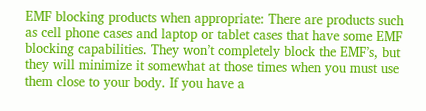EMF blocking products when appropriate: There are products such as cell phone cases and laptop or tablet cases that have some EMF blocking capabilities. They won’t completely block the EMF’s, but they will minimize it somewhat at those times when you must use them close to your body. If you have a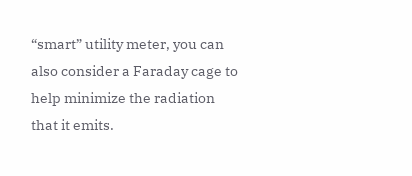“smart” utility meter, you can also consider a Faraday cage to help minimize the radiation that it emits.